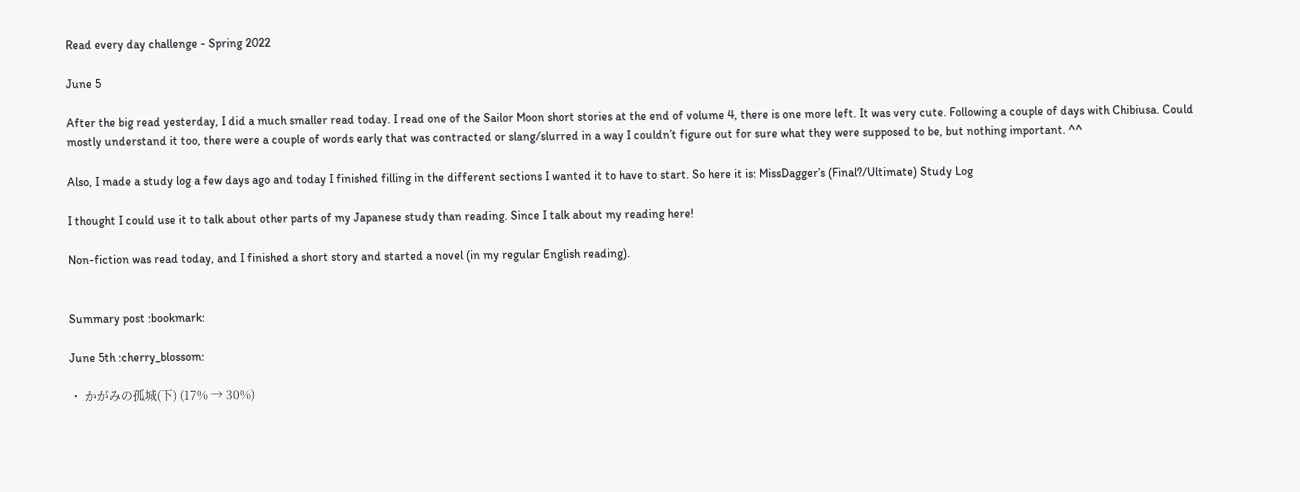Read every day challenge - Spring 2022

June 5

After the big read yesterday, I did a much smaller read today. I read one of the Sailor Moon short stories at the end of volume 4, there is one more left. It was very cute. Following a couple of days with Chibiusa. Could mostly understand it too, there were a couple of words early that was contracted or slang/slurred in a way I couldn’t figure out for sure what they were supposed to be, but nothing important. ^^

Also, I made a study log a few days ago and today I finished filling in the different sections I wanted it to have to start. So here it is: MissDagger’s (Final?/Ultimate) Study Log

I thought I could use it to talk about other parts of my Japanese study than reading. Since I talk about my reading here!

Non-fiction was read today, and I finished a short story and started a novel (in my regular English reading).


Summary post :bookmark:

June 5th :cherry_blossom:

・ かがみの孤城(下) (17% → 30%)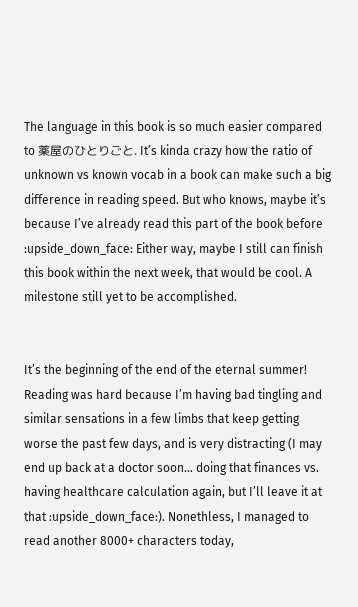The language in this book is so much easier compared to 薬屋のひとりごと. It’s kinda crazy how the ratio of unknown vs known vocab in a book can make such a big difference in reading speed. But who knows, maybe it’s because I’ve already read this part of the book before :upside_down_face: Either way, maybe I still can finish this book within the next week, that would be cool. A milestone still yet to be accomplished.


It’s the beginning of the end of the eternal summer! Reading was hard because I’m having bad tingling and similar sensations in a few limbs that keep getting worse the past few days, and is very distracting (I may end up back at a doctor soon… doing that finances vs. having healthcare calculation again, but I’ll leave it at that :upside_down_face:). Nonethless, I managed to read another 8000+ characters today,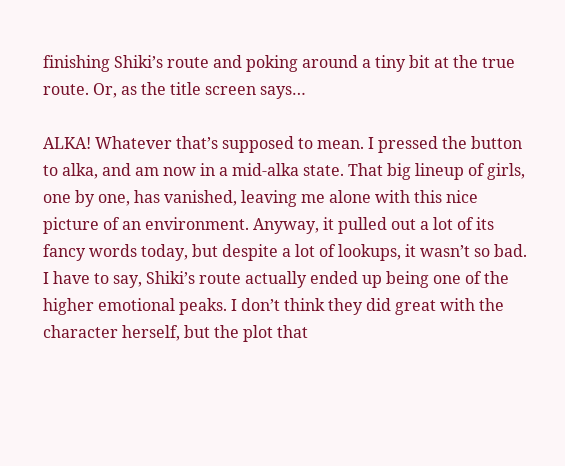finishing Shiki’s route and poking around a tiny bit at the true route. Or, as the title screen says…

ALKA! Whatever that’s supposed to mean. I pressed the button to alka, and am now in a mid-alka state. That big lineup of girls, one by one, has vanished, leaving me alone with this nice picture of an environment. Anyway, it pulled out a lot of its fancy words today, but despite a lot of lookups, it wasn’t so bad. I have to say, Shiki’s route actually ended up being one of the higher emotional peaks. I don’t think they did great with the character herself, but the plot that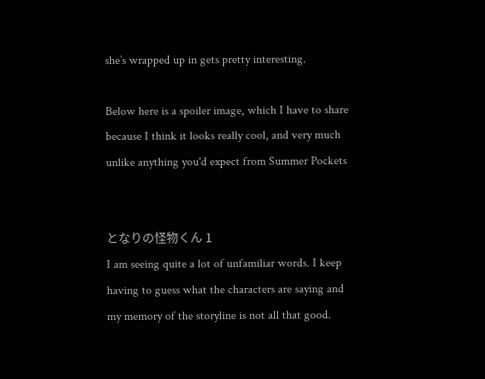she’s wrapped up in gets pretty interesting.

Below here is a spoiler image, which I have to share because I think it looks really cool, and very much unlike anything you'd expect from Summer Pockets


となりの怪物くん 1
I am seeing quite a lot of unfamiliar words. I keep having to guess what the characters are saying and my memory of the storyline is not all that good.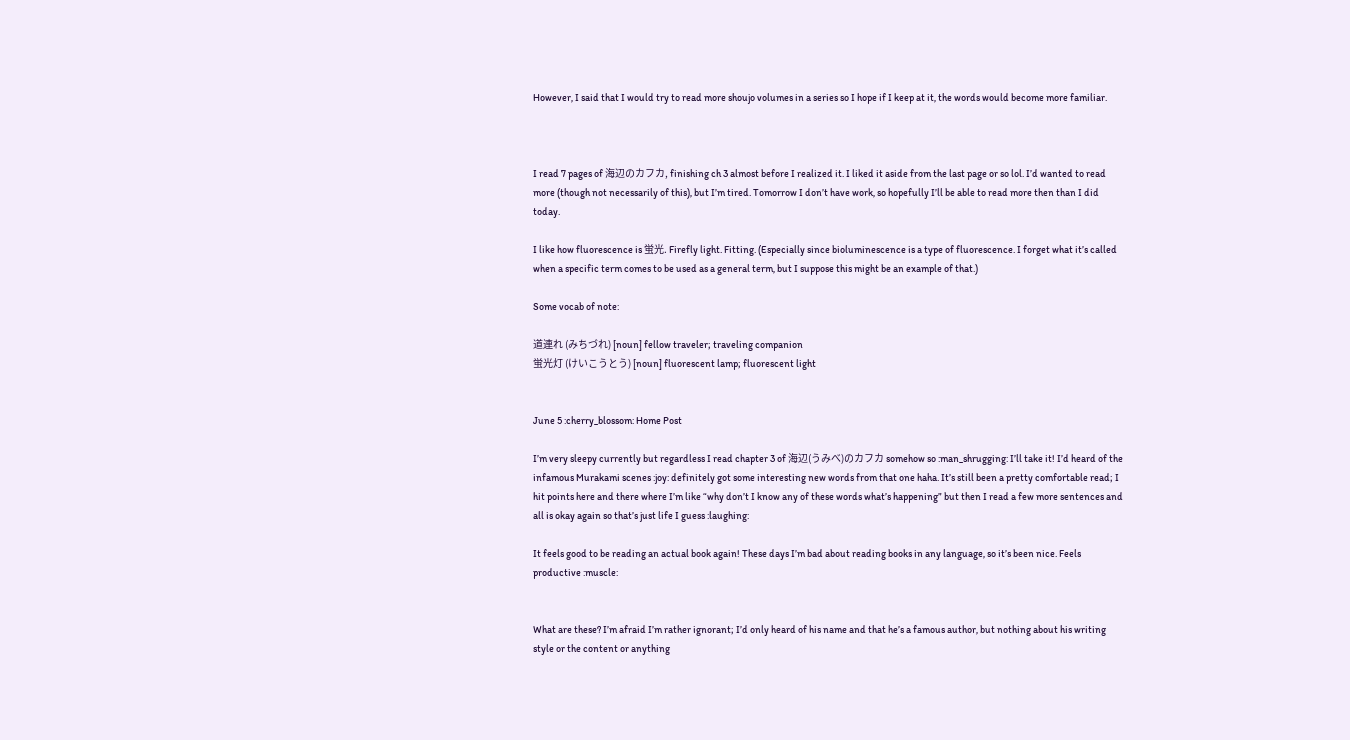However, I said that I would try to read more shoujo volumes in a series so I hope if I keep at it, the words would become more familiar.



I read 7 pages of 海辺のカフカ, finishing ch 3 almost before I realized it. I liked it aside from the last page or so lol. I’d wanted to read more (though not necessarily of this), but I’m tired. Tomorrow I don’t have work, so hopefully I’ll be able to read more then than I did today.

I like how fluorescence is 蛍光. Firefly light. Fitting. (Especially since bioluminescence is a type of fluorescence. I forget what it’s called when a specific term comes to be used as a general term, but I suppose this might be an example of that.)

Some vocab of note:

道連れ (みちづれ) [noun] fellow traveler; traveling companion
蛍光灯 (けいこうとう) [noun] fluorescent lamp; fluorescent light


June 5 :cherry_blossom: Home Post

I’m very sleepy currently but regardless I read chapter 3 of 海辺(うみべ)のカフカ somehow so :man_shrugging: I’ll take it! I’d heard of the infamous Murakami scenes :joy: definitely got some interesting new words from that one haha. It’s still been a pretty comfortable read; I hit points here and there where I’m like “why don’t I know any of these words what’s happening” but then I read a few more sentences and all is okay again so that’s just life I guess :laughing:

It feels good to be reading an actual book again! These days I’m bad about reading books in any language, so it’s been nice. Feels productive :muscle:


What are these? I’m afraid I’m rather ignorant; I’d only heard of his name and that he’s a famous author, but nothing about his writing style or the content or anything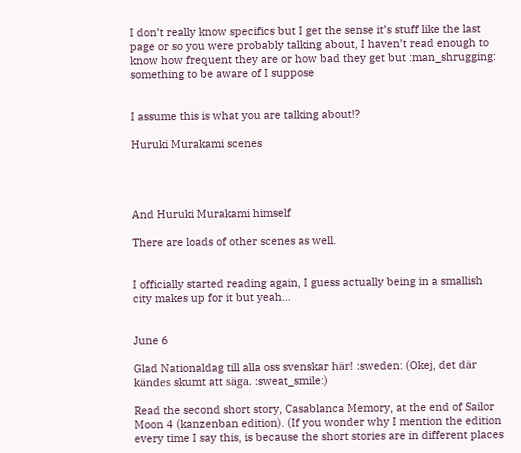I don’t really know specifics but I get the sense it’s stuff like the last page or so you were probably talking about, I haven’t read enough to know how frequent they are or how bad they get but :man_shrugging: something to be aware of I suppose


I assume this is what you are talking about!?

Huruki Murakami scenes




And Huruki Murakami himself

There are loads of other scenes as well.


I officially started reading again, I guess actually being in a smallish city makes up for it but yeah…


June 6

Glad Nationaldag till alla oss svenskar här! :sweden: (Okej, det där kändes skumt att säga. :sweat_smile:)

Read the second short story, Casablanca Memory, at the end of Sailor Moon 4 (kanzenban edition). (If you wonder why I mention the edition every time I say this, is because the short stories are in different places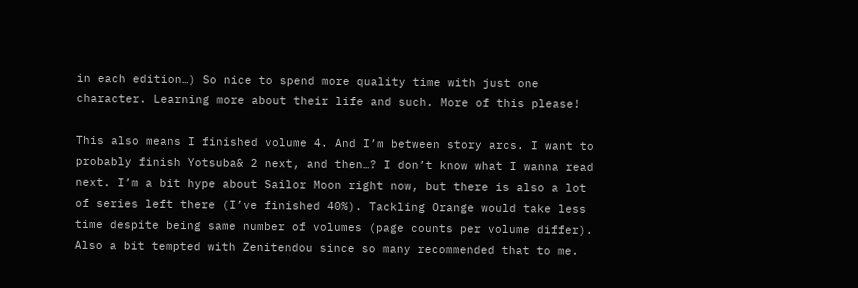in each edition…) So nice to spend more quality time with just one character. Learning more about their life and such. More of this please!

This also means I finished volume 4. And I’m between story arcs. I want to probably finish Yotsuba& 2 next, and then…? I don’t know what I wanna read next. I’m a bit hype about Sailor Moon right now, but there is also a lot of series left there (I’ve finished 40%). Tackling Orange would take less time despite being same number of volumes (page counts per volume differ). Also a bit tempted with Zenitendou since so many recommended that to me.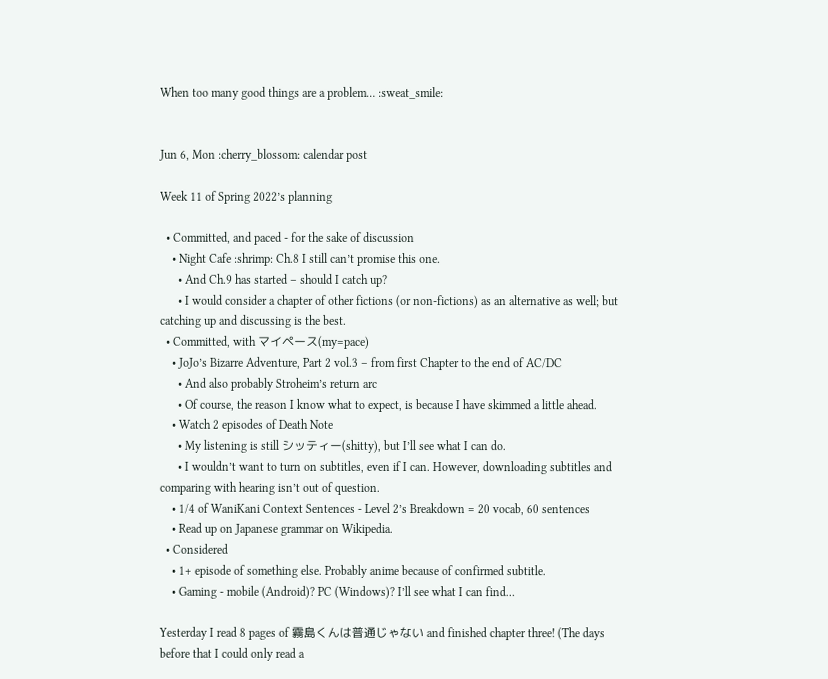When too many good things are a problem… :sweat_smile:


Jun 6, Mon :cherry_blossom: calendar post

Week 11 of Spring 2022’s planning

  • Committed, and paced - for the sake of discussion
    • Night Cafe :shrimp: Ch.8 I still can’t promise this one.
      • And Ch.9 has started – should I catch up?
      • I would consider a chapter of other fictions (or non-fictions) as an alternative as well; but catching up and discussing is the best.
  • Committed, with マイペース(my=pace)
    • JoJo’s Bizarre Adventure, Part 2 vol.3 – from first Chapter to the end of AC/DC
      • And also probably Stroheim’s return arc
      • Of course, the reason I know what to expect, is because I have skimmed a little ahead.
    • Watch 2 episodes of Death Note
      • My listening is still シッティー(shitty), but I’ll see what I can do.
      • I wouldn’t want to turn on subtitles, even if I can. However, downloading subtitles and comparing with hearing isn’t out of question.
    • 1/4 of WaniKani Context Sentences - Level 2’s Breakdown = 20 vocab, 60 sentences
    • Read up on Japanese grammar on Wikipedia.
  • Considered
    • 1+ episode of something else. Probably anime because of confirmed subtitle.
    • Gaming - mobile (Android)? PC (Windows)? I’ll see what I can find…

Yesterday I read 8 pages of 霧島くんは普通じゃない and finished chapter three! (The days before that I could only read a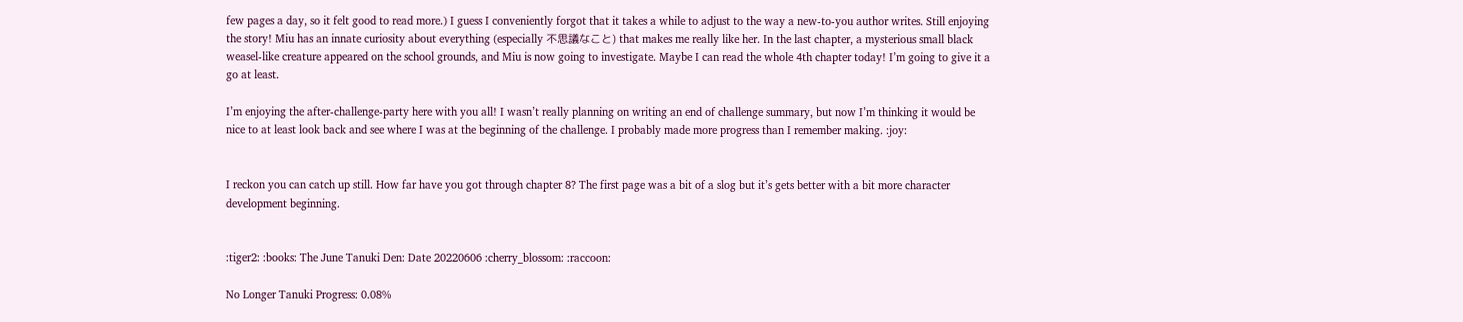few pages a day, so it felt good to read more.) I guess I conveniently forgot that it takes a while to adjust to the way a new-to-you author writes. Still enjoying the story! Miu has an innate curiosity about everything (especially 不思議なこと) that makes me really like her. In the last chapter, a mysterious small black weasel-like creature appeared on the school grounds, and Miu is now going to investigate. Maybe I can read the whole 4th chapter today! I’m going to give it a go at least.

I’m enjoying the after-challenge-party here with you all! I wasn’t really planning on writing an end of challenge summary, but now I’m thinking it would be nice to at least look back and see where I was at the beginning of the challenge. I probably made more progress than I remember making. :joy:


I reckon you can catch up still. How far have you got through chapter 8? The first page was a bit of a slog but it’s gets better with a bit more character development beginning.


:tiger2: :books: The June Tanuki Den: Date 20220606 :cherry_blossom: :raccoon:

No Longer Tanuki Progress: 0.08%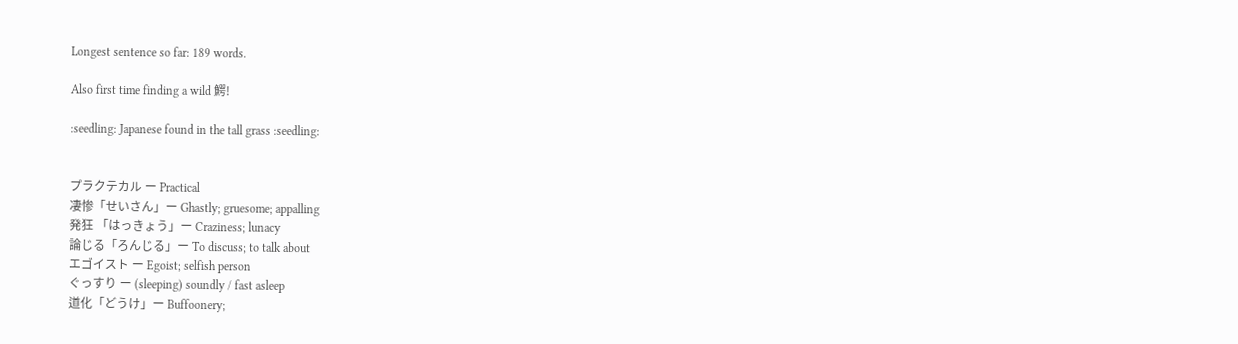Longest sentence so far: 189 words.

Also first time finding a wild 鰐!

:seedling: Japanese found in the tall grass :seedling:


プラクテカル ー Practical
凄惨「せいさん」ー Ghastly; gruesome; appalling
発狂 「はっきょう」ー Craziness; lunacy
論じる「ろんじる」ー To discuss; to talk about
エゴイスト ー Egoist; selfish person
ぐっすり ー (sleeping) soundly / fast asleep
道化「どうけ」ー Buffoonery;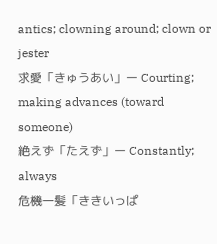antics; clowning around; clown or jester
求愛「きゅうあい」ー Courting; making advances (toward someone)
絶えず「たえず」ー Constantly; always
危機一髪「ききいっぱ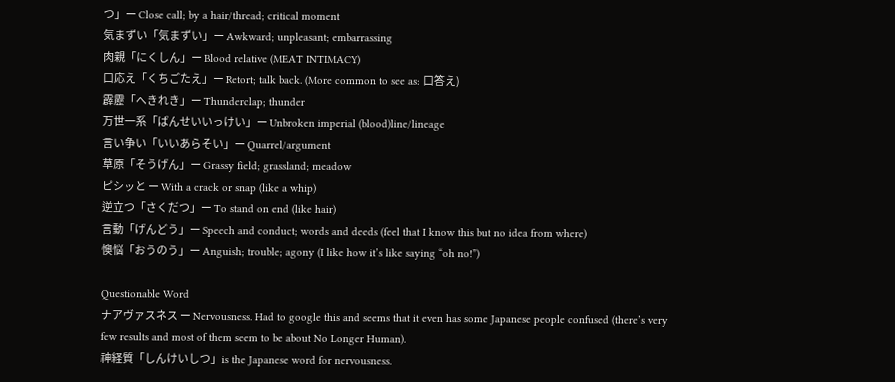つ」ー Close call; by a hair/thread; critical moment
気まずい「気まずい」ー Awkward; unpleasant; embarrassing
肉親「にくしん」ー Blood relative (MEAT INTIMACY)
口応え「くちごたえ」ー Retort; talk back. (More common to see as: 口答え)
霹靂「へきれき」ー Thunderclap; thunder
万世一系「ばんせいいっけい」ー Unbroken imperial (blood)line/lineage
言い争い「いいあらそい」ー Quarrel/argument
草原「そうげん」ー Grassy field; grassland; meadow
ピシッと ー With a crack or snap (like a whip)
逆立つ「さくだつ」ー To stand on end (like hair)
言動「げんどう」ー Speech and conduct; words and deeds (feel that I know this but no idea from where)
懊悩「おうのう」ー Anguish; trouble; agony (I like how it’s like saying “oh no!”)

Questionable Word
ナアヴァスネス ー Nervousness. Had to google this and seems that it even has some Japanese people confused (there’s very few results and most of them seem to be about No Longer Human).
神経質「しんけいしつ」is the Japanese word for nervousness.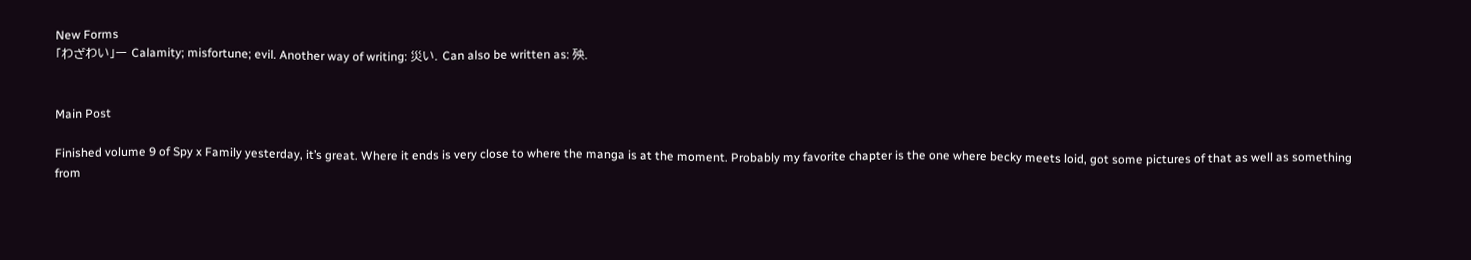New Forms
「わざわい」ー Calamity; misfortune; evil. Another way of writing: 災い. Can also be written as: 殃.


Main Post

Finished volume 9 of Spy x Family yesterday, it’s great. Where it ends is very close to where the manga is at the moment. Probably my favorite chapter is the one where becky meets loid, got some pictures of that as well as something from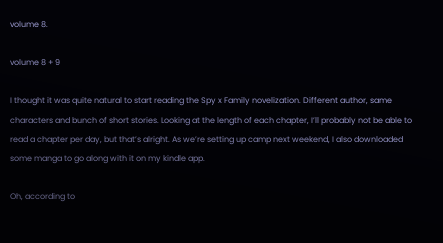volume 8.

volume 8 + 9

I thought it was quite natural to start reading the Spy x Family novelization. Different author, same characters and bunch of short stories. Looking at the length of each chapter, I’ll probably not be able to read a chapter per day, but that’s alright. As we’re setting up camp next weekend, I also downloaded some manga to go along with it on my kindle app.

Oh, according to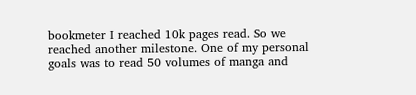bookmeter I reached 10k pages read. So we reached another milestone. One of my personal goals was to read 50 volumes of manga and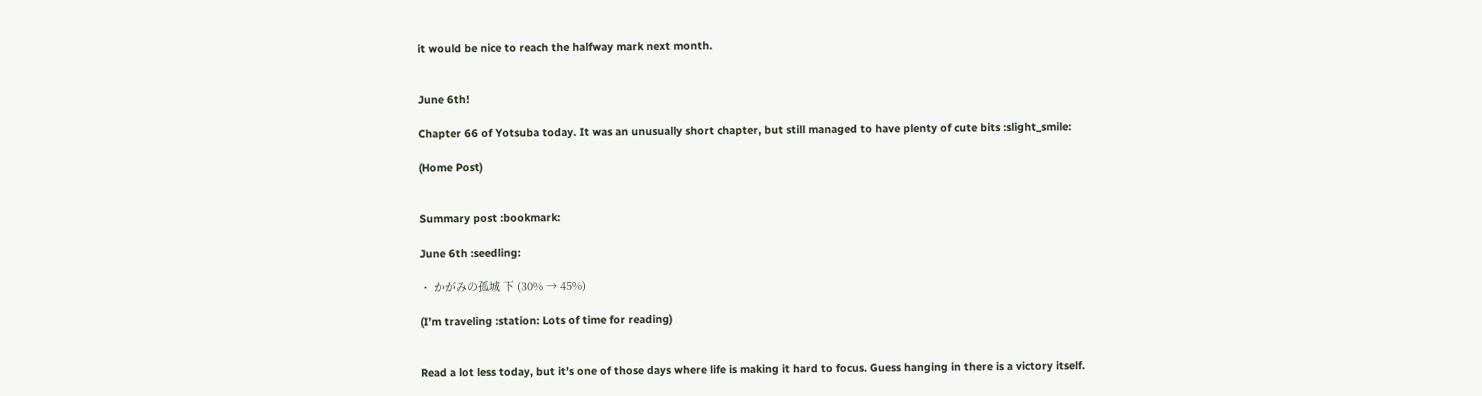it would be nice to reach the halfway mark next month.


June 6th!

Chapter 66 of Yotsuba today. It was an unusually short chapter, but still managed to have plenty of cute bits :slight_smile:

(Home Post)


Summary post :bookmark:

June 6th :seedling:

・ かがみの孤城 下 (30% → 45%)

(I’m traveling :station: Lots of time for reading)


Read a lot less today, but it’s one of those days where life is making it hard to focus. Guess hanging in there is a victory itself.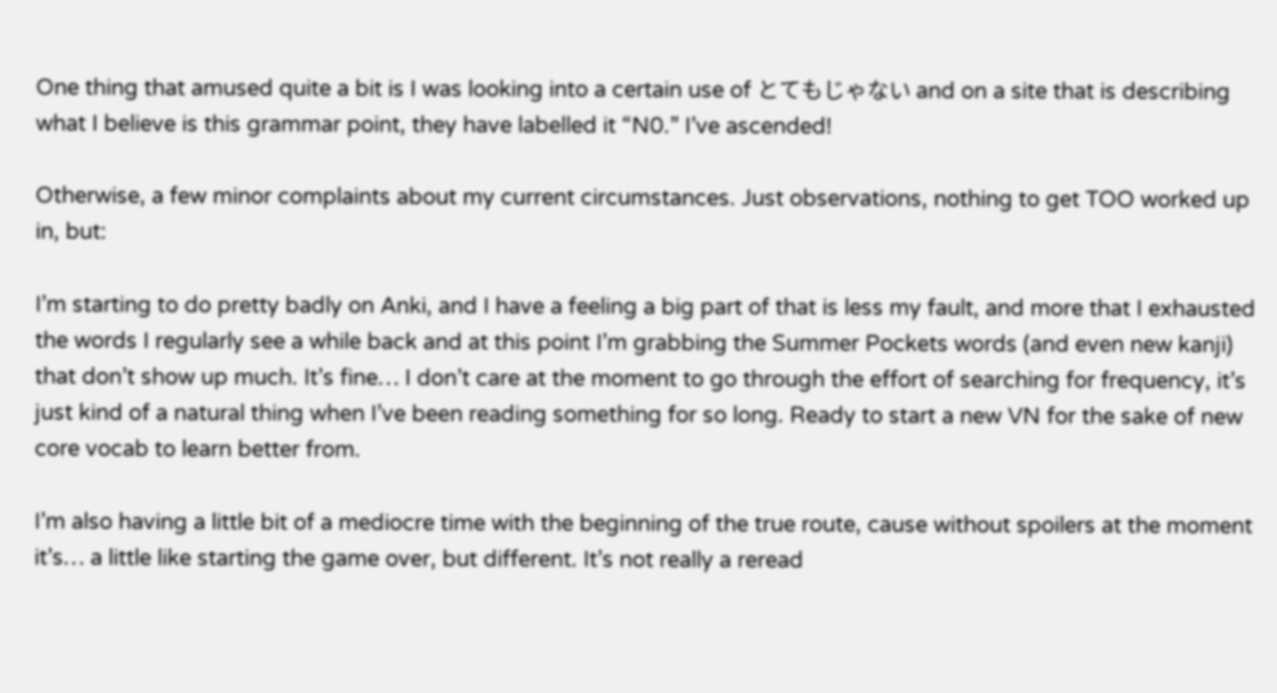One thing that amused quite a bit is I was looking into a certain use of とてもじゃない and on a site that is describing what I believe is this grammar point, they have labelled it “N0.” I’ve ascended!

Otherwise, a few minor complaints about my current circumstances. Just observations, nothing to get TOO worked up in, but:

I’m starting to do pretty badly on Anki, and I have a feeling a big part of that is less my fault, and more that I exhausted the words I regularly see a while back and at this point I’m grabbing the Summer Pockets words (and even new kanji) that don’t show up much. It’s fine… I don’t care at the moment to go through the effort of searching for frequency, it’s just kind of a natural thing when I’ve been reading something for so long. Ready to start a new VN for the sake of new core vocab to learn better from.

I’m also having a little bit of a mediocre time with the beginning of the true route, cause without spoilers at the moment it’s… a little like starting the game over, but different. It’s not really a reread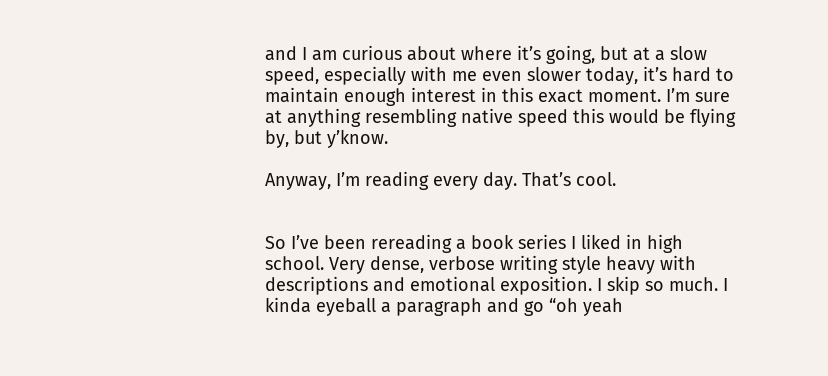and I am curious about where it’s going, but at a slow speed, especially with me even slower today, it’s hard to maintain enough interest in this exact moment. I’m sure at anything resembling native speed this would be flying by, but y’know.

Anyway, I’m reading every day. That’s cool.


So I’ve been rereading a book series I liked in high school. Very dense, verbose writing style heavy with descriptions and emotional exposition. I skip so much. I kinda eyeball a paragraph and go “oh yeah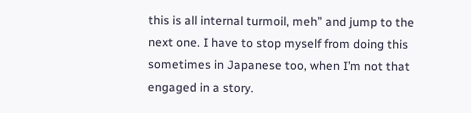this is all internal turmoil, meh” and jump to the next one. I have to stop myself from doing this sometimes in Japanese too, when I’m not that engaged in a story.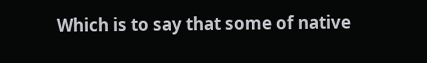Which is to say that some of native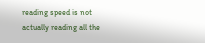reading speed is not actually reading all the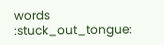words :stuck_out_tongue: